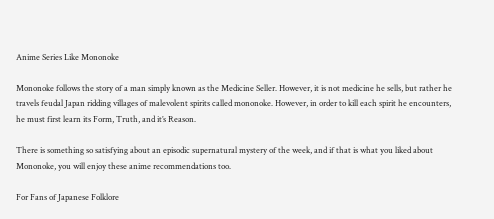Anime Series Like Mononoke

Mononoke follows the story of a man simply known as the Medicine Seller. However, it is not medicine he sells, but rather he travels feudal Japan ridding villages of malevolent spirits called mononoke. However, in order to kill each spirit he encounters, he must first learn its Form, Truth, and it’s Reason.

There is something so satisfying about an episodic supernatural mystery of the week, and if that is what you liked about Mononoke, you will enjoy these anime recommendations too.

For Fans of Japanese Folklore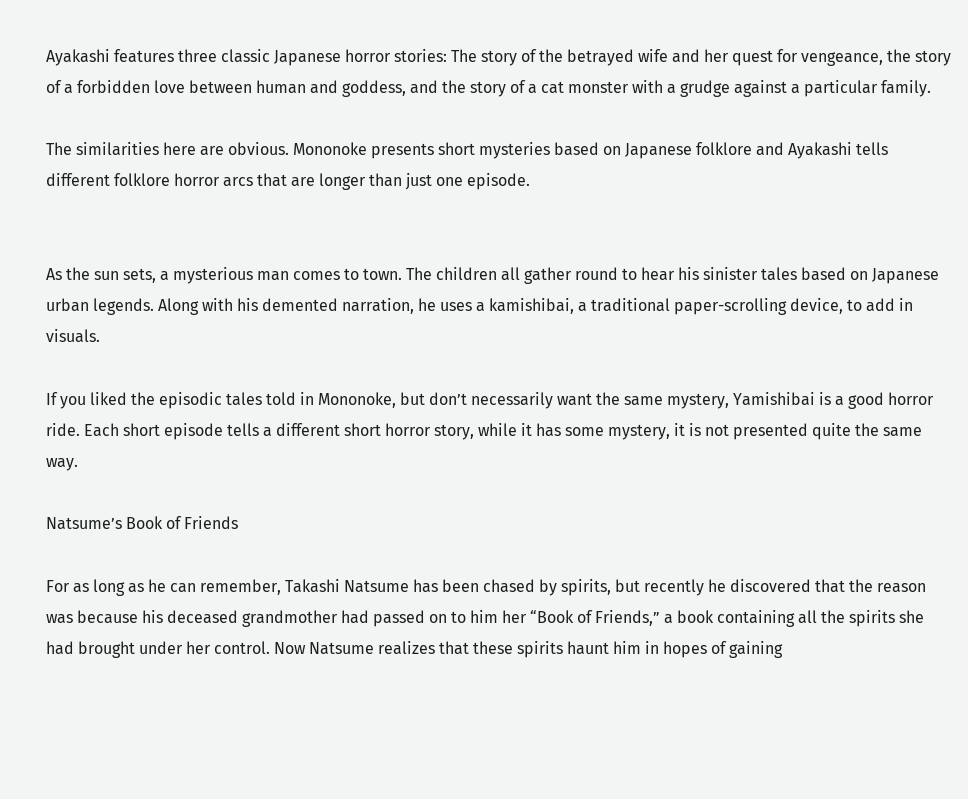Ayakashi features three classic Japanese horror stories: The story of the betrayed wife and her quest for vengeance, the story of a forbidden love between human and goddess, and the story of a cat monster with a grudge against a particular family.

The similarities here are obvious. Mononoke presents short mysteries based on Japanese folklore and Ayakashi tells different folklore horror arcs that are longer than just one episode.


As the sun sets, a mysterious man comes to town. The children all gather round to hear his sinister tales based on Japanese urban legends. Along with his demented narration, he uses a kamishibai, a traditional paper-scrolling device, to add in visuals.

If you liked the episodic tales told in Mononoke, but don’t necessarily want the same mystery, Yamishibai is a good horror ride. Each short episode tells a different short horror story, while it has some mystery, it is not presented quite the same way.

Natsume’s Book of Friends

For as long as he can remember, Takashi Natsume has been chased by spirits, but recently he discovered that the reason was because his deceased grandmother had passed on to him her “Book of Friends,” a book containing all the spirits she had brought under her control. Now Natsume realizes that these spirits haunt him in hopes of gaining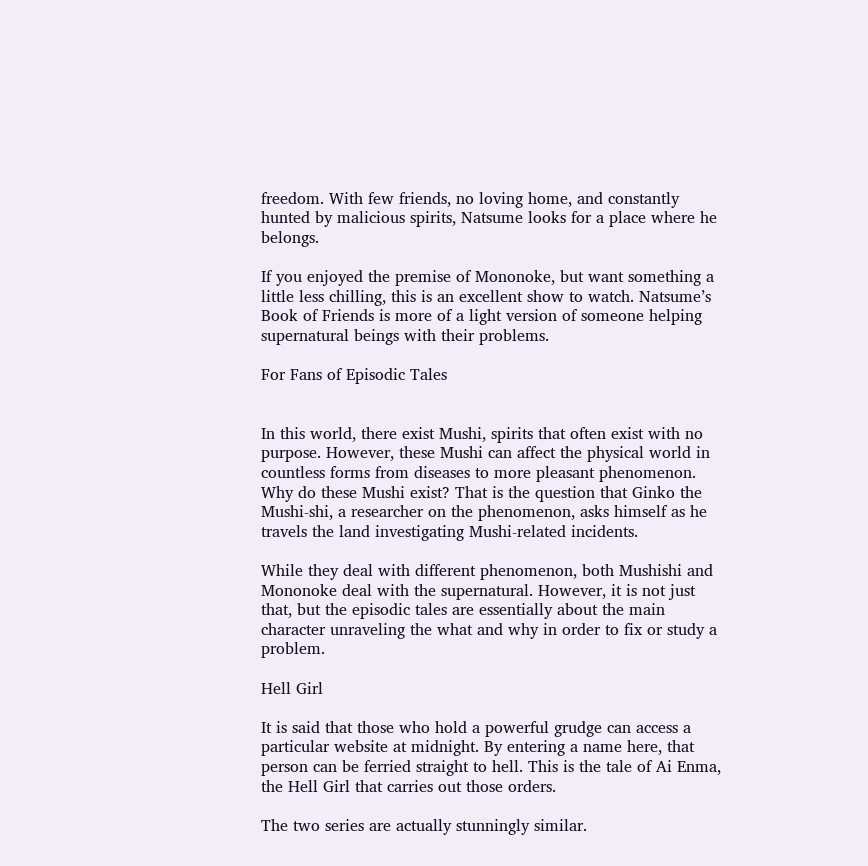freedom. With few friends, no loving home, and constantly hunted by malicious spirits, Natsume looks for a place where he belongs.

If you enjoyed the premise of Mononoke, but want something a little less chilling, this is an excellent show to watch. Natsume’s Book of Friends is more of a light version of someone helping supernatural beings with their problems.

For Fans of Episodic Tales


In this world, there exist Mushi, spirits that often exist with no purpose. However, these Mushi can affect the physical world in countless forms from diseases to more pleasant phenomenon. Why do these Mushi exist? That is the question that Ginko the Mushi-shi, a researcher on the phenomenon, asks himself as he travels the land investigating Mushi-related incidents.

While they deal with different phenomenon, both Mushishi and Mononoke deal with the supernatural. However, it is not just that, but the episodic tales are essentially about the main character unraveling the what and why in order to fix or study a problem.

Hell Girl

It is said that those who hold a powerful grudge can access a particular website at midnight. By entering a name here, that person can be ferried straight to hell. This is the tale of Ai Enma, the Hell Girl that carries out those orders.

The two series are actually stunningly similar.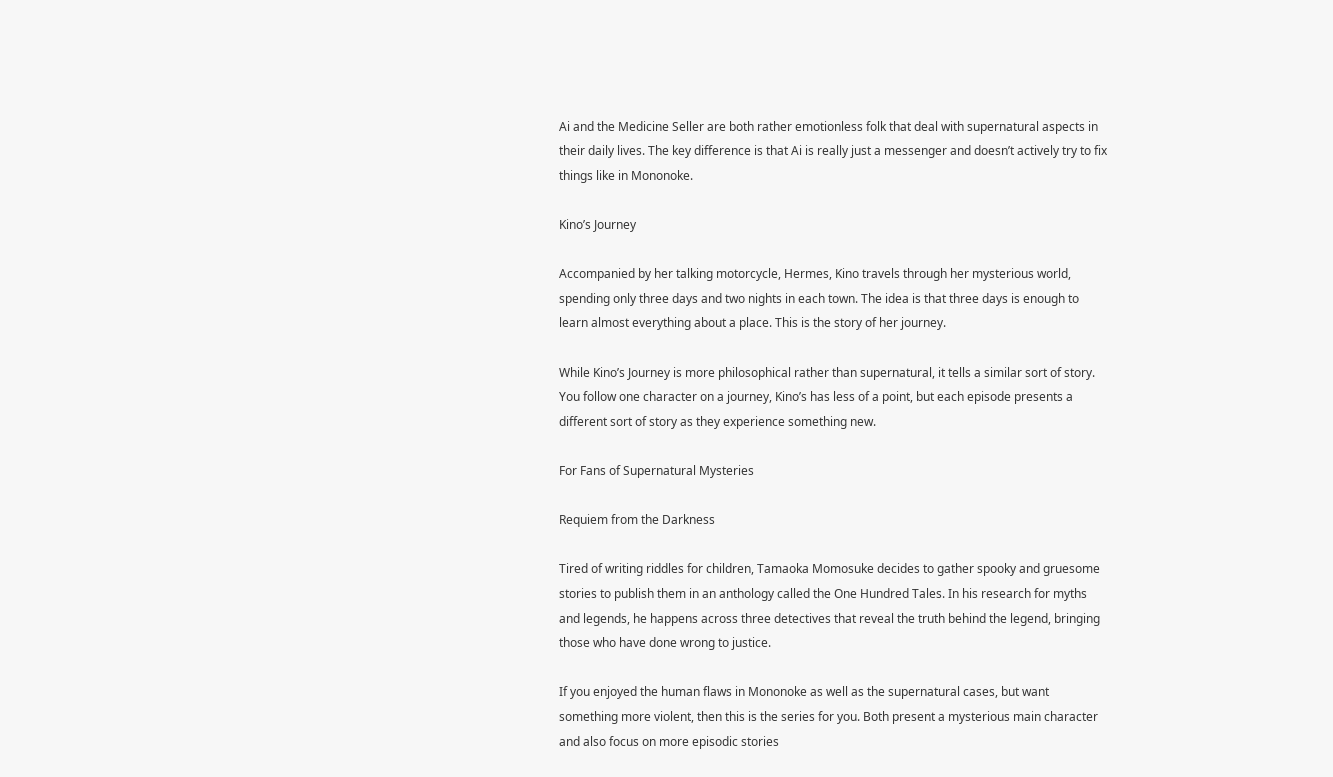Ai and the Medicine Seller are both rather emotionless folk that deal with supernatural aspects in their daily lives. The key difference is that Ai is really just a messenger and doesn’t actively try to fix things like in Mononoke.

Kino’s Journey

Accompanied by her talking motorcycle, Hermes, Kino travels through her mysterious world, spending only three days and two nights in each town. The idea is that three days is enough to learn almost everything about a place. This is the story of her journey.

While Kino’s Journey is more philosophical rather than supernatural, it tells a similar sort of story. You follow one character on a journey, Kino’s has less of a point, but each episode presents a different sort of story as they experience something new.

For Fans of Supernatural Mysteries

Requiem from the Darkness

Tired of writing riddles for children, Tamaoka Momosuke decides to gather spooky and gruesome stories to publish them in an anthology called the One Hundred Tales. In his research for myths and legends, he happens across three detectives that reveal the truth behind the legend, bringing those who have done wrong to justice.

If you enjoyed the human flaws in Mononoke as well as the supernatural cases, but want something more violent, then this is the series for you. Both present a mysterious main character and also focus on more episodic stories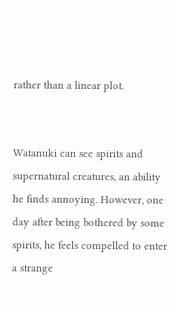rather than a linear plot.


Watanuki can see spirits and supernatural creatures, an ability he finds annoying. However, one day after being bothered by some spirits, he feels compelled to enter a strange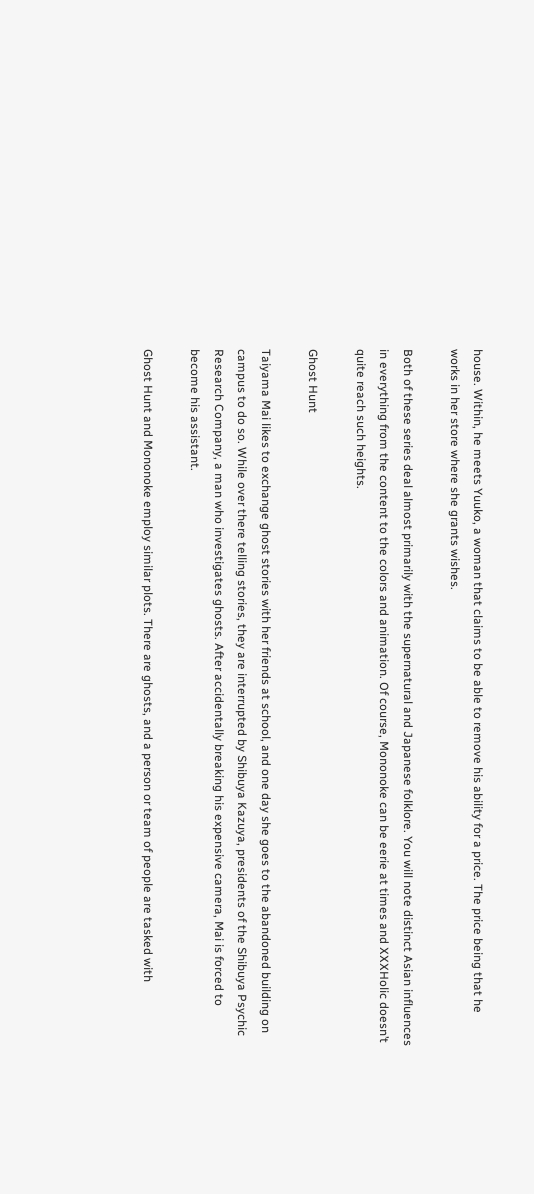house. Within, he meets Yuuko, a woman that claims to be able to remove his ability for a price. The price being that he works in her store where she grants wishes.

Both of these series deal almost primarily with the supernatural and Japanese folklore. You will note distinct Asian influences in everything from the content to the colors and animation. Of course, Mononoke can be eerie at times and XXXHolic doesn’t quite reach such heights.

Ghost Hunt

Taiyama Mai likes to exchange ghost stories with her friends at school, and one day she goes to the abandoned building on campus to do so. While over there telling stories, they are interrupted by Shibuya Kazuya, presidents of the Shibuya Psychic Research Company, a man who investigates ghosts. After accidentally breaking his expensive camera, Mai is forced to become his assistant.

Ghost Hunt and Mononoke employ similar plots. There are ghosts, and a person or team of people are tasked with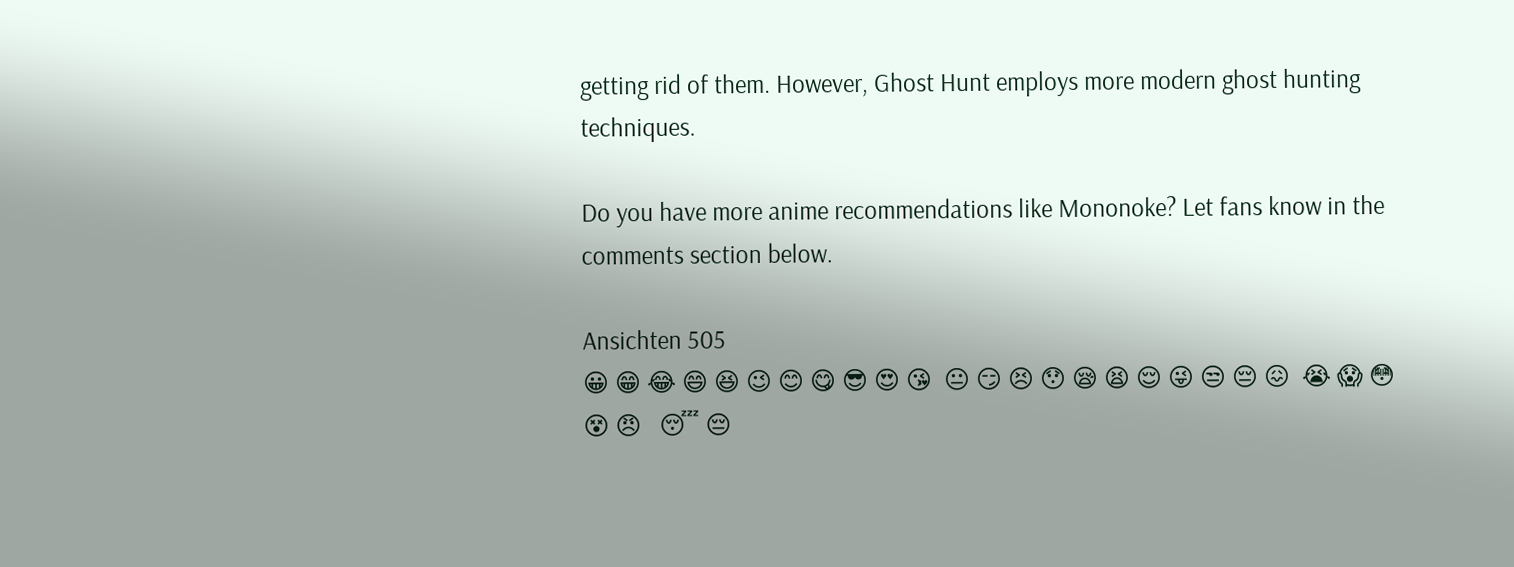getting rid of them. However, Ghost Hunt employs more modern ghost hunting techniques.

Do you have more anime recommendations like Mononoke? Let fans know in the comments section below.

Ansichten 505
😀 😁 😂 😄 😆 😉 😊 😋 😎 😍 😘  😐 😏 😣 😯 😪 😫 😌 😜 😒 😔 😖  😭 😱 😳 😵 😠   😴 😔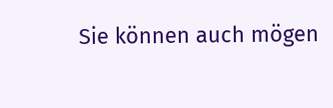Sie können auch mögen